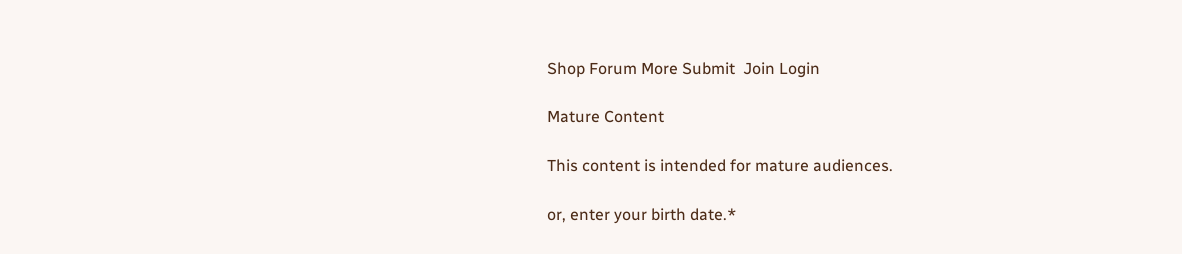Shop Forum More Submit  Join Login

Mature Content

This content is intended for mature audiences.

or, enter your birth date.*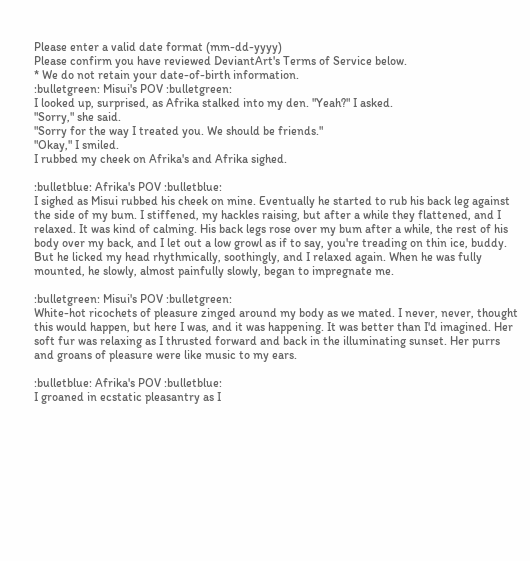Please enter a valid date format (mm-dd-yyyy)
Please confirm you have reviewed DeviantArt's Terms of Service below.
* We do not retain your date-of-birth information.
:bulletgreen: Misui's POV :bulletgreen:
I looked up, surprised, as Afrika stalked into my den. "Yeah?" I asked.
"Sorry," she said.
"Sorry for the way I treated you. We should be friends."
"Okay," I smiled.
I rubbed my cheek on Afrika's and Afrika sighed.

:bulletblue: Afrika's POV :bulletblue:
I sighed as Misui rubbed his cheek on mine. Eventually he started to rub his back leg against the side of my bum. I stiffened, my hackles raising, but after a while they flattened, and I relaxed. It was kind of calming. His back legs rose over my bum after a while, the rest of his body over my back, and I let out a low growl as if to say, you're treading on thin ice, buddy. But he licked my head rhythmically, soothingly, and I relaxed again. When he was fully mounted, he slowly, almost painfully slowly, began to impregnate me.

:bulletgreen: Misui's POV :bulletgreen:
White-hot ricochets of pleasure zinged around my body as we mated. I never, never, thought this would happen, but here I was, and it was happening. It was better than I'd imagined. Her soft fur was relaxing as I thrusted forward and back in the illuminating sunset. Her purrs and groans of pleasure were like music to my ears.

:bulletblue: Afrika's POV :bulletblue:
I groaned in ecstatic pleasantry as I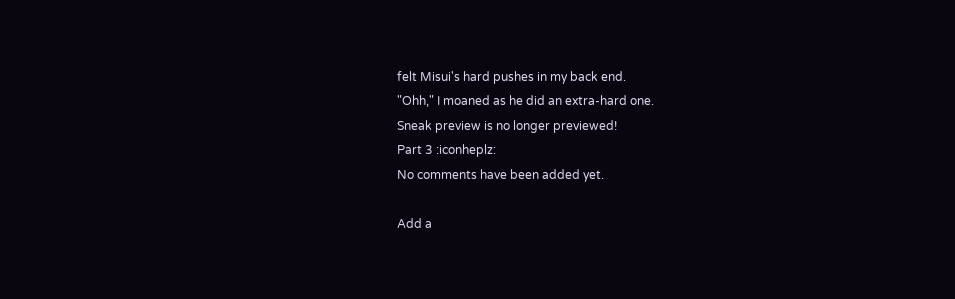felt Misui's hard pushes in my back end.
"Ohh," I moaned as he did an extra-hard one.
Sneak preview is no longer previewed!
Part 3 :iconheplz:
No comments have been added yet.

Add a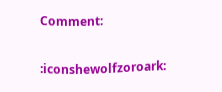Comment:

:iconshewolfzoroark: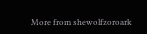More from shewolfzoroark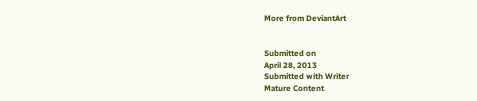More from DeviantArt


Submitted on
April 28, 2013
Submitted with Writer
Mature Content